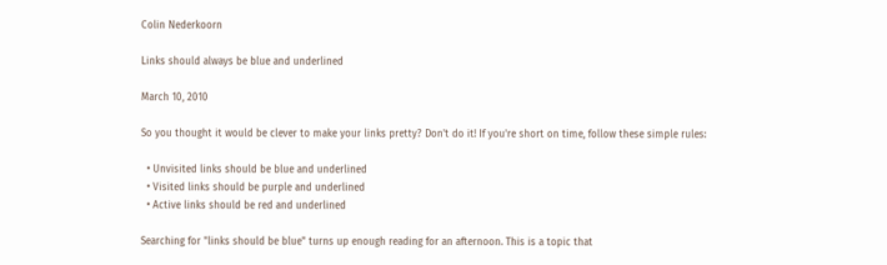Colin Nederkoorn

Links should always be blue and underlined

March 10, 2010

So you thought it would be clever to make your links pretty? Don't do it! If you're short on time, follow these simple rules:

  • Unvisited links should be blue and underlined
  • Visited links should be purple and underlined
  • Active links should be red and underlined

Searching for "links should be blue" turns up enough reading for an afternoon. This is a topic that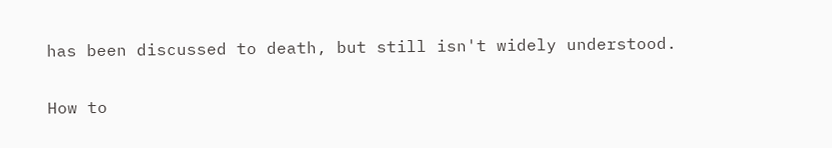has been discussed to death, but still isn't widely understood.

How to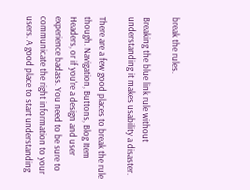break the rules.

Breaking the blue link rule without understanding it makes usability a disaster.

There are a few good places to break the rule though. Navigation, Buttons, Blog Item Headers, or if you're a design and user experience badass. You need to be sure to communicate the right information to your users. A good place to start understanding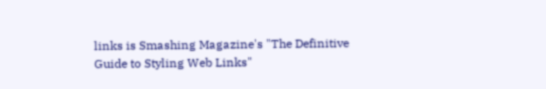links is Smashing Magazine's "The Definitive Guide to Styling Web Links"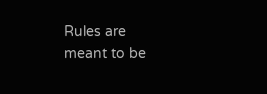Rules are meant to be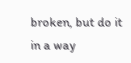broken, but do it in a way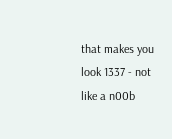that makes you look 1337 - not like a n00b